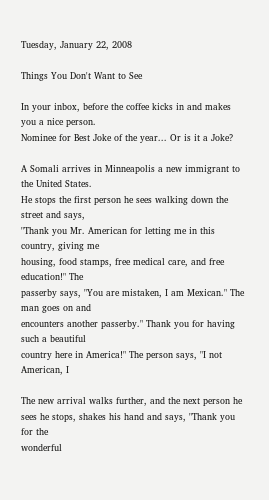Tuesday, January 22, 2008

Things You Don't Want to See

In your inbox, before the coffee kicks in and makes you a nice person.
Nominee for Best Joke of the year... Or is it a Joke?

A Somali arrives in Minneapolis a new immigrant to the United States.
He stops the first person he sees walking down the street and says,
"Thank you Mr. American for letting me in this country, giving me
housing, food stamps, free medical care, and free education!" The
passerby says, "You are mistaken, I am Mexican." The man goes on and
encounters another passerby." Thank you for having such a beautiful
country here in America!" The person says, "I not American, I

The new arrival walks further, and the next person he
sees he stops, shakes his hand and says, "Thank you for the
wonderful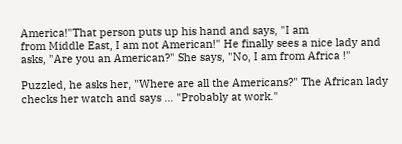America!"That person puts up his hand and says, "I am
from Middle East, I am not American!" He finally sees a nice lady and
asks, "Are you an American?" She says, "No, I am from Africa !"

Puzzled, he asks her, "Where are all the Americans?" The African lady
checks her watch and says ... "Probably at work."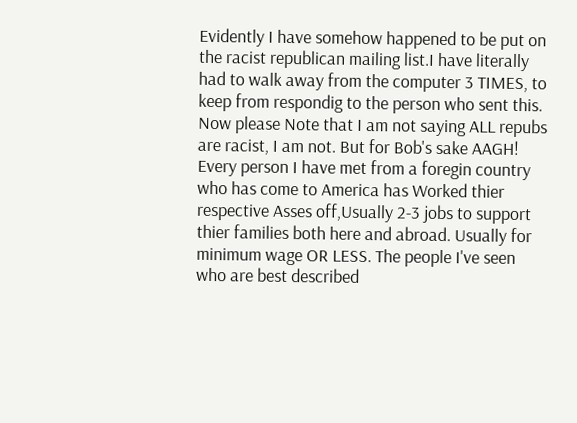Evidently I have somehow happened to be put on the racist republican mailing list.I have literally had to walk away from the computer 3 TIMES, to keep from respondig to the person who sent this. Now please Note that I am not saying ALL repubs are racist, I am not. But for Bob's sake AAGH! Every person I have met from a foregin country who has come to America has Worked thier respective Asses off,Usually 2-3 jobs to support thier families both here and abroad. Usually for minimum wage OR LESS. The people I've seen who are best described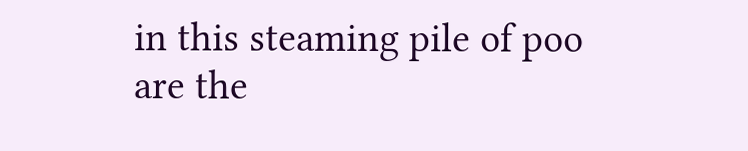in this steaming pile of poo are the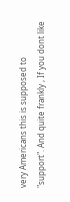very Americans this is supposed to "support". And quite frankly , If you dont like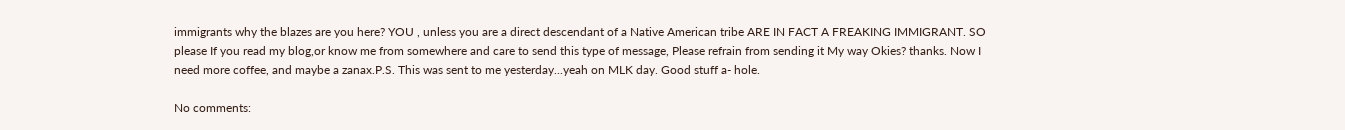immigrants why the blazes are you here? YOU , unless you are a direct descendant of a Native American tribe ARE IN FACT A FREAKING IMMIGRANT. SO please If you read my blog,or know me from somewhere and care to send this type of message, Please refrain from sending it My way Okies? thanks. Now I need more coffee, and maybe a zanax.P.S. This was sent to me yesterday...yeah on MLK day. Good stuff a- hole.

No comments: